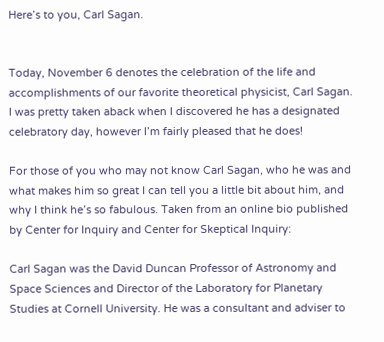Here’s to you, Carl Sagan.


Today, November 6 denotes the celebration of the life and accomplishments of our favorite theoretical physicist, Carl Sagan. I was pretty taken aback when I discovered he has a designated celebratory day, however I’m fairly pleased that he does!

For those of you who may not know Carl Sagan, who he was and what makes him so great I can tell you a little bit about him, and why I think he’s so fabulous. Taken from an online bio published by Center for Inquiry and Center for Skeptical Inquiry:

Carl Sagan was the David Duncan Professor of Astronomy and Space Sciences and Director of the Laboratory for Planetary Studies at Cornell University. He was a consultant and adviser to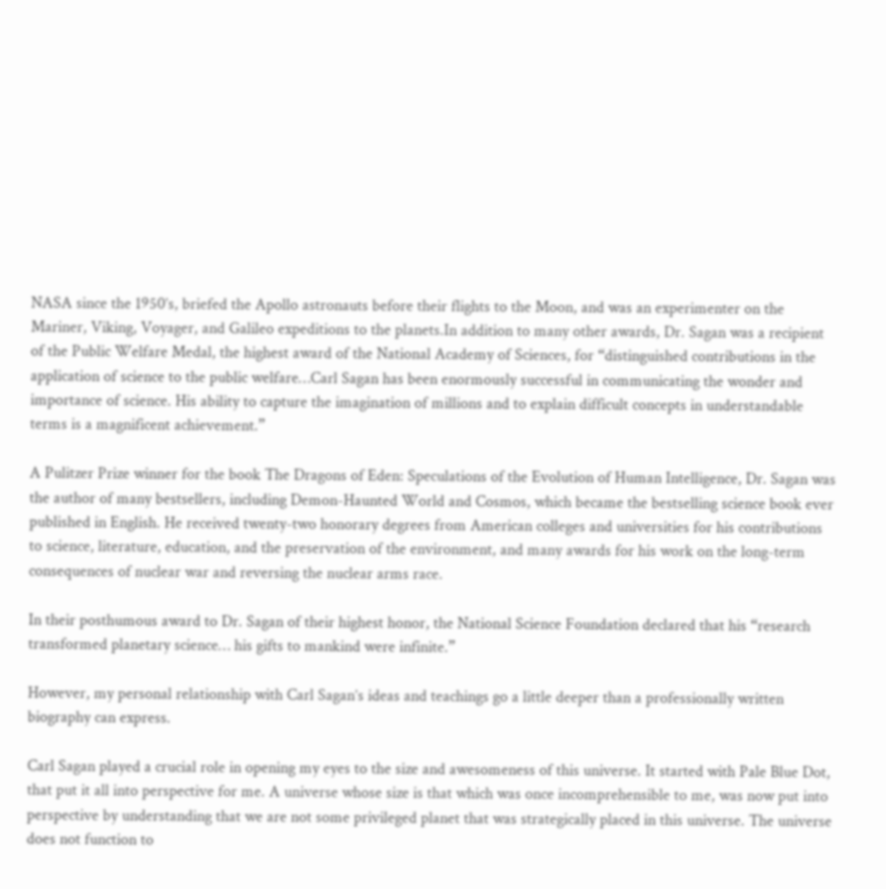NASA since the 1950’s, briefed the Apollo astronauts before their flights to the Moon, and was an experimenter on the Mariner, Viking, Voyager, and Galileo expeditions to the planets.In addition to many other awards, Dr. Sagan was a recipient of the Public Welfare Medal, the highest award of the National Academy of Sciences, for “distinguished contributions in the application of science to the public welfare…Carl Sagan has been enormously successful in communicating the wonder and importance of science. His ability to capture the imagination of millions and to explain difficult concepts in understandable terms is a magnificent achievement.”

A Pulitzer Prize winner for the book The Dragons of Eden: Speculations of the Evolution of Human Intelligence, Dr. Sagan was the author of many bestsellers, including Demon-Haunted World and Cosmos, which became the bestselling science book ever published in English. He received twenty-two honorary degrees from American colleges and universities for his contributions to science, literature, education, and the preservation of the environment, and many awards for his work on the long-term consequences of nuclear war and reversing the nuclear arms race.

In their posthumous award to Dr. Sagan of their highest honor, the National Science Foundation declared that his “research transformed planetary science… his gifts to mankind were infinite.”

However, my personal relationship with Carl Sagan’s ideas and teachings go a little deeper than a professionally written  biography can express.

Carl Sagan played a crucial role in opening my eyes to the size and awesomeness of this universe. It started with Pale Blue Dot, that put it all into perspective for me. A universe whose size is that which was once incomprehensible to me, was now put into perspective by understanding that we are not some privileged planet that was strategically placed in this universe. The universe does not function to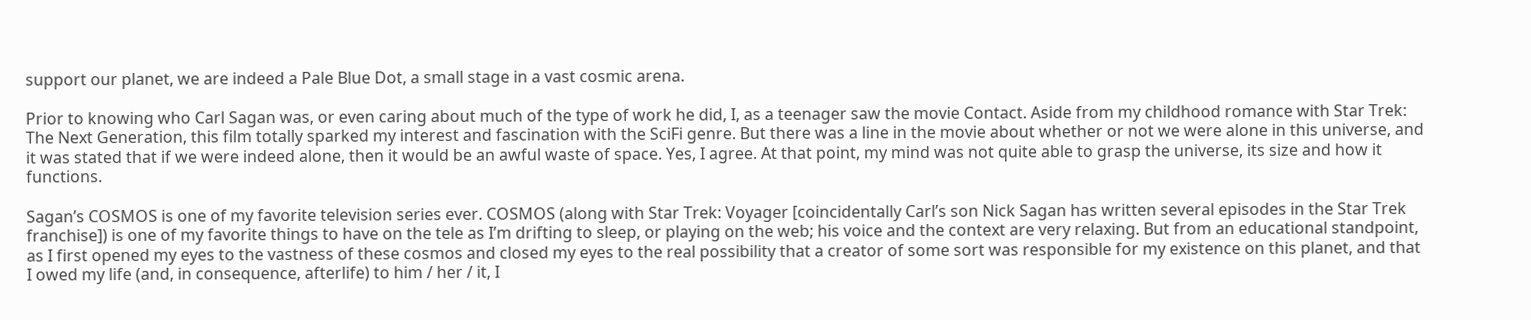support our planet, we are indeed a Pale Blue Dot, a small stage in a vast cosmic arena.

Prior to knowing who Carl Sagan was, or even caring about much of the type of work he did, I, as a teenager saw the movie Contact. Aside from my childhood romance with Star Trek: The Next Generation, this film totally sparked my interest and fascination with the SciFi genre. But there was a line in the movie about whether or not we were alone in this universe, and it was stated that if we were indeed alone, then it would be an awful waste of space. Yes, I agree. At that point, my mind was not quite able to grasp the universe, its size and how it functions.

Sagan’s COSMOS is one of my favorite television series ever. COSMOS (along with Star Trek: Voyager [coincidentally Carl’s son Nick Sagan has written several episodes in the Star Trek franchise]) is one of my favorite things to have on the tele as I’m drifting to sleep, or playing on the web; his voice and the context are very relaxing. But from an educational standpoint, as I first opened my eyes to the vastness of these cosmos and closed my eyes to the real possibility that a creator of some sort was responsible for my existence on this planet, and that I owed my life (and, in consequence, afterlife) to him / her / it, I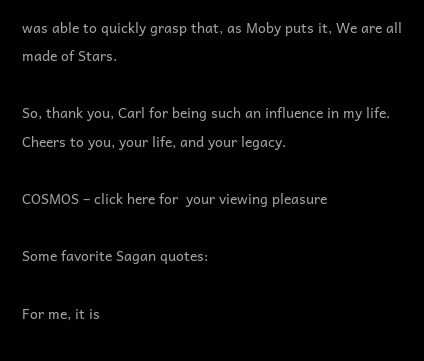was able to quickly grasp that, as Moby puts it, We are all made of Stars.

So, thank you, Carl for being such an influence in my life. Cheers to you, your life, and your legacy.

COSMOS – click here for  your viewing pleasure

Some favorite Sagan quotes:

For me, it is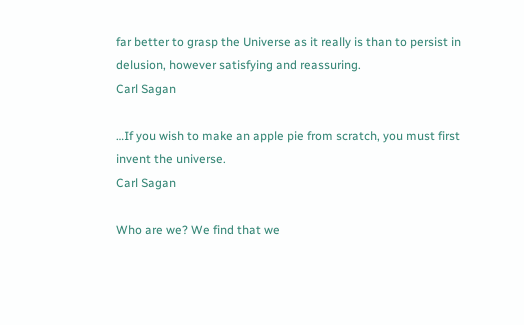far better to grasp the Universe as it really is than to persist in delusion, however satisfying and reassuring.
Carl Sagan

…If you wish to make an apple pie from scratch, you must first invent the universe.
Carl Sagan

Who are we? We find that we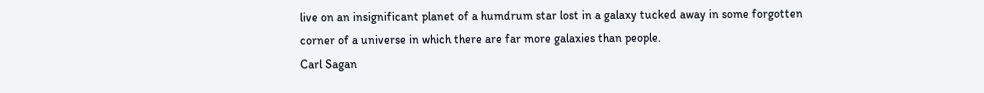live on an insignificant planet of a humdrum star lost in a galaxy tucked away in some forgotten corner of a universe in which there are far more galaxies than people.
Carl Sagan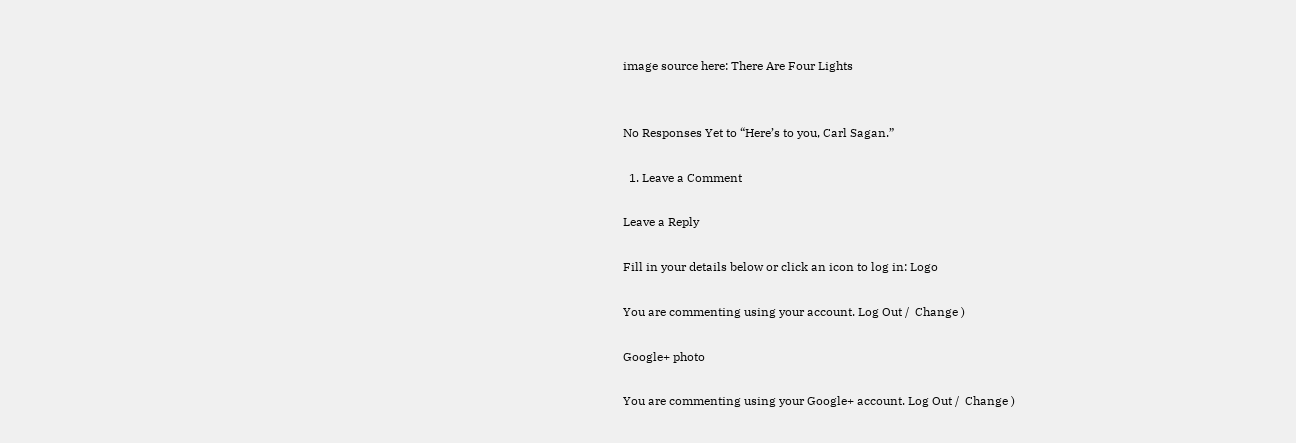image source here: There Are Four Lights


No Responses Yet to “Here’s to you, Carl Sagan.”

  1. Leave a Comment

Leave a Reply

Fill in your details below or click an icon to log in: Logo

You are commenting using your account. Log Out /  Change )

Google+ photo

You are commenting using your Google+ account. Log Out /  Change )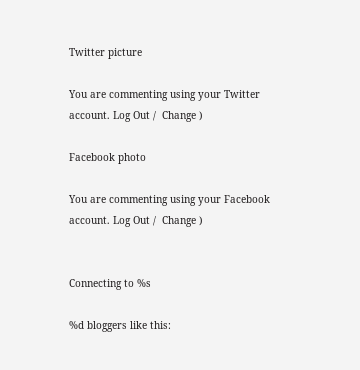Twitter picture

You are commenting using your Twitter account. Log Out /  Change )

Facebook photo

You are commenting using your Facebook account. Log Out /  Change )


Connecting to %s

%d bloggers like this: